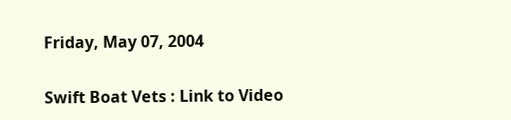Friday, May 07, 2004

Swift Boat Vets : Link to Video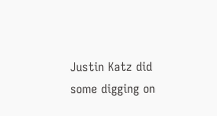Justin Katz did some digging on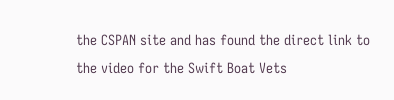the CSPAN site and has found the direct link to the video for the Swift Boat Vets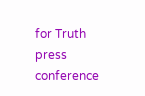for Truth press conference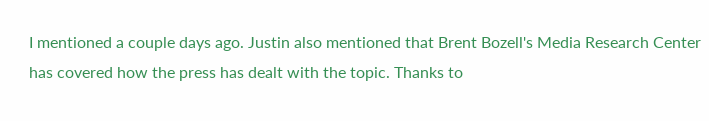I mentioned a couple days ago. Justin also mentioned that Brent Bozell's Media Research Center has covered how the press has dealt with the topic. Thanks to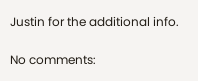Justin for the additional info.

No comments: